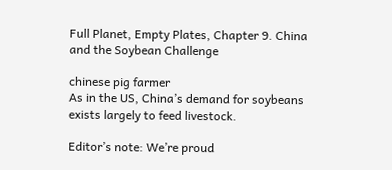Full Planet, Empty Plates, Chapter 9. China and the Soybean Challenge

chinese pig farmer
As in the US, China’s demand for soybeans exists largely to feed livestock.

Editor’s note: We’re proud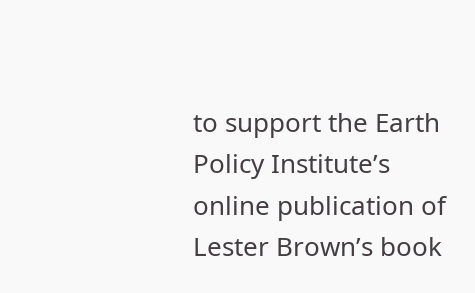to support the Earth Policy Institute’s online publication of Lester Brown’s book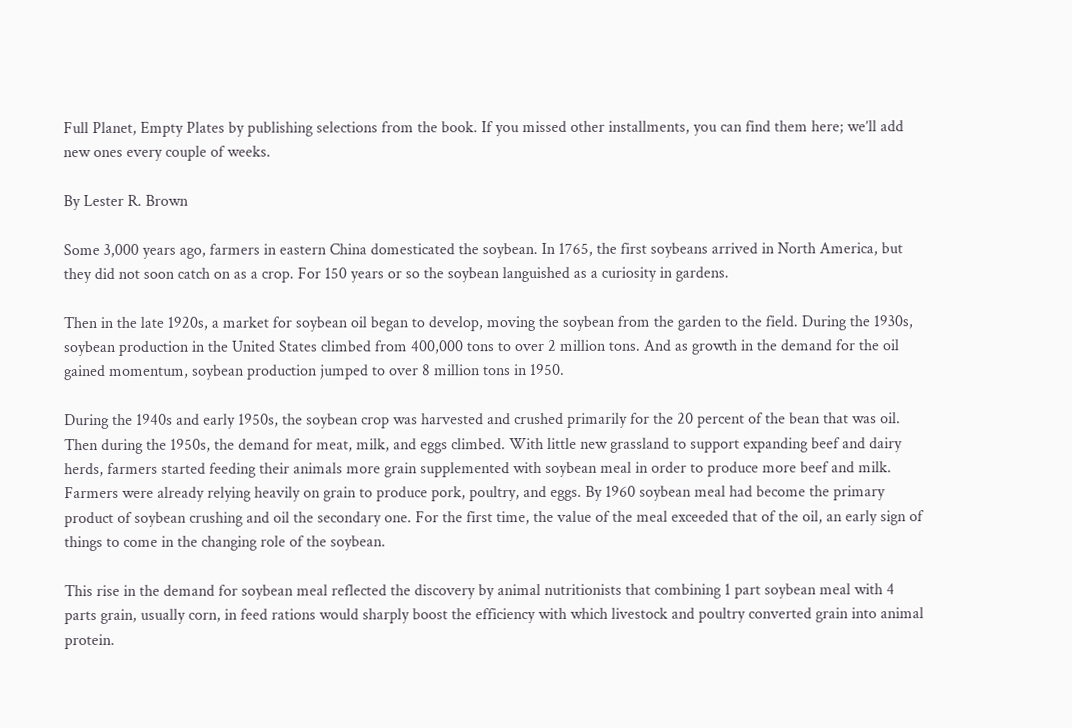Full Planet, Empty Plates by publishing selections from the book. If you missed other installments, you can find them here; we’ll add new ones every couple of weeks.

By Lester R. Brown

Some 3,000 years ago, farmers in eastern China domesticated the soybean. In 1765, the first soybeans arrived in North America, but they did not soon catch on as a crop. For 150 years or so the soybean languished as a curiosity in gardens.

Then in the late 1920s, a market for soybean oil began to develop, moving the soybean from the garden to the field. During the 1930s, soybean production in the United States climbed from 400,000 tons to over 2 million tons. And as growth in the demand for the oil gained momentum, soybean production jumped to over 8 million tons in 1950.

During the 1940s and early 1950s, the soybean crop was harvested and crushed primarily for the 20 percent of the bean that was oil. Then during the 1950s, the demand for meat, milk, and eggs climbed. With little new grassland to support expanding beef and dairy herds, farmers started feeding their animals more grain supplemented with soybean meal in order to produce more beef and milk. Farmers were already relying heavily on grain to produce pork, poultry, and eggs. By 1960 soybean meal had become the primary product of soybean crushing and oil the secondary one. For the first time, the value of the meal exceeded that of the oil, an early sign of things to come in the changing role of the soybean.

This rise in the demand for soybean meal reflected the discovery by animal nutritionists that combining 1 part soybean meal with 4 parts grain, usually corn, in feed rations would sharply boost the efficiency with which livestock and poultry converted grain into animal protein.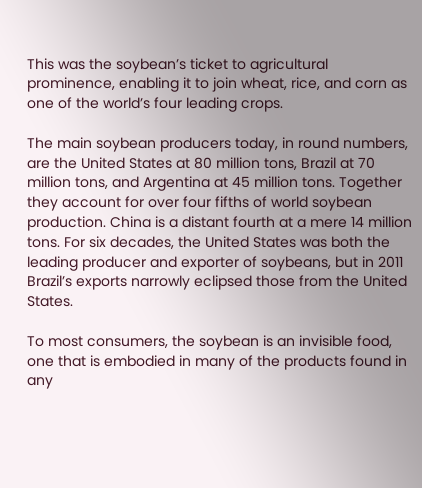This was the soybean’s ticket to agricultural prominence, enabling it to join wheat, rice, and corn as one of the world’s four leading crops.

The main soybean producers today, in round numbers, are the United States at 80 million tons, Brazil at 70 million tons, and Argentina at 45 million tons. Together they account for over four fifths of world soybean production. China is a distant fourth at a mere 14 million tons. For six decades, the United States was both the leading producer and exporter of soybeans, but in 2011 Brazil’s exports narrowly eclipsed those from the United States.

To most consumers, the soybean is an invisible food, one that is embodied in many of the products found in any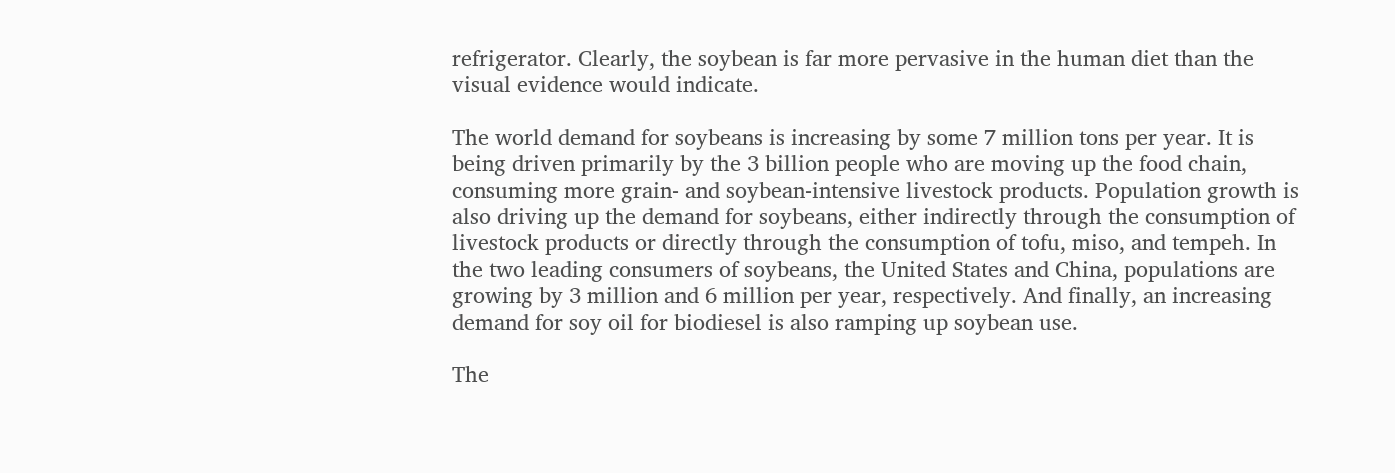refrigerator. Clearly, the soybean is far more pervasive in the human diet than the visual evidence would indicate.

The world demand for soybeans is increasing by some 7 million tons per year. It is being driven primarily by the 3 billion people who are moving up the food chain, consuming more grain- and soybean-intensive livestock products. Population growth is also driving up the demand for soybeans, either indirectly through the consumption of livestock products or directly through the consumption of tofu, miso, and tempeh. In the two leading consumers of soybeans, the United States and China, populations are growing by 3 million and 6 million per year, respectively. And finally, an increasing demand for soy oil for biodiesel is also ramping up soybean use.

The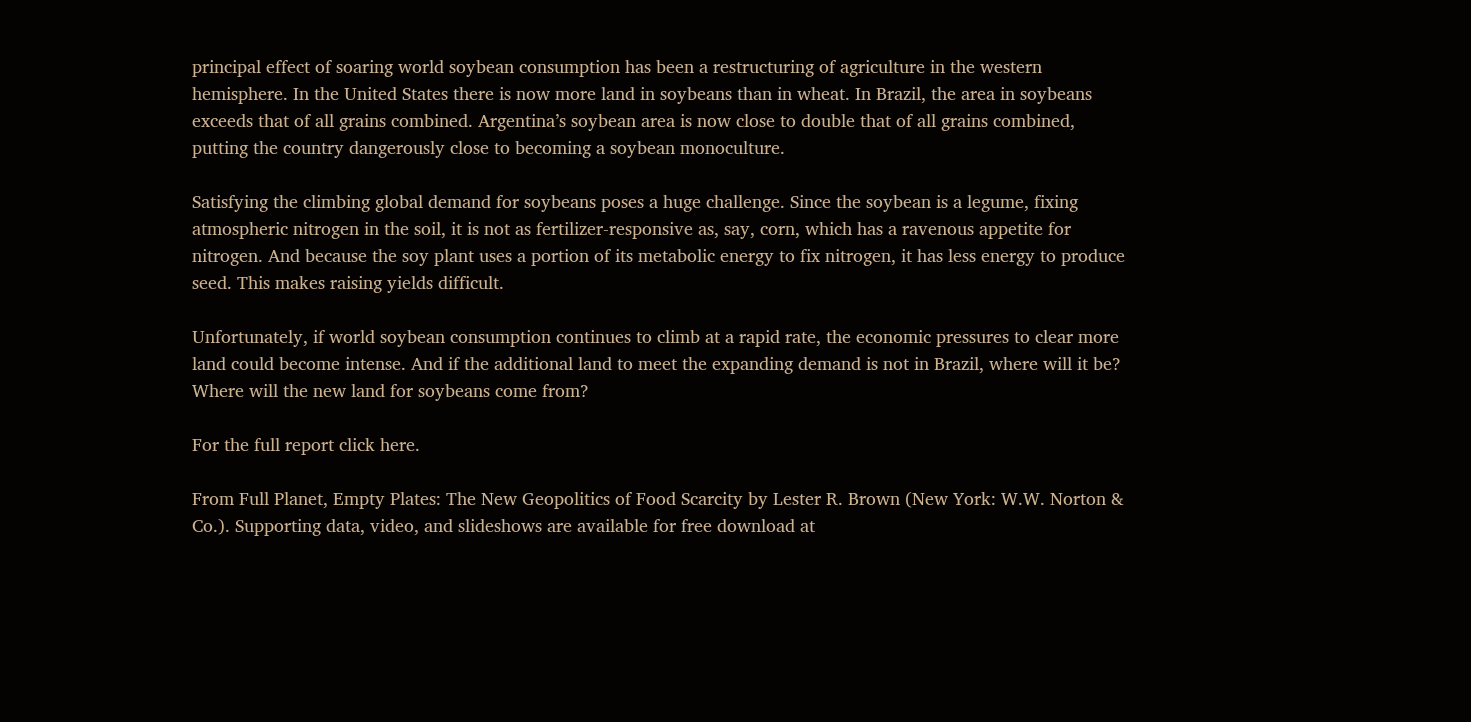principal effect of soaring world soybean consumption has been a restructuring of agriculture in the western hemisphere. In the United States there is now more land in soybeans than in wheat. In Brazil, the area in soybeans exceeds that of all grains combined. Argentina’s soybean area is now close to double that of all grains combined, putting the country dangerously close to becoming a soybean monoculture.

Satisfying the climbing global demand for soybeans poses a huge challenge. Since the soybean is a legume, fixing atmospheric nitrogen in the soil, it is not as fertilizer-responsive as, say, corn, which has a ravenous appetite for nitrogen. And because the soy plant uses a portion of its metabolic energy to fix nitrogen, it has less energy to produce seed. This makes raising yields difficult.

Unfortunately, if world soybean consumption continues to climb at a rapid rate, the economic pressures to clear more land could become intense. And if the additional land to meet the expanding demand is not in Brazil, where will it be? Where will the new land for soybeans come from?

For the full report click here.

From Full Planet, Empty Plates: The New Geopolitics of Food Scarcity by Lester R. Brown (New York: W.W. Norton & Co.). Supporting data, video, and slideshows are available for free download at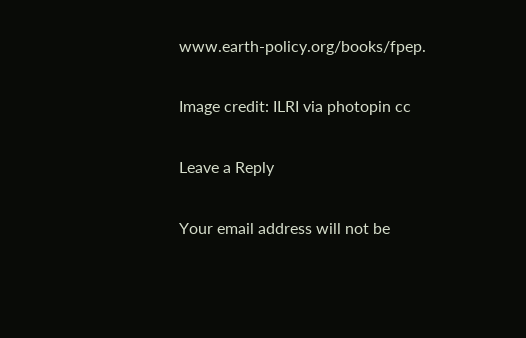www.earth-policy.org/books/fpep.

Image credit: ILRI via photopin cc

Leave a Reply

Your email address will not be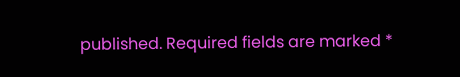published. Required fields are marked *